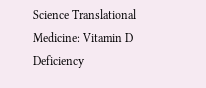Science Translational Medicine: Vitamin D Deficiency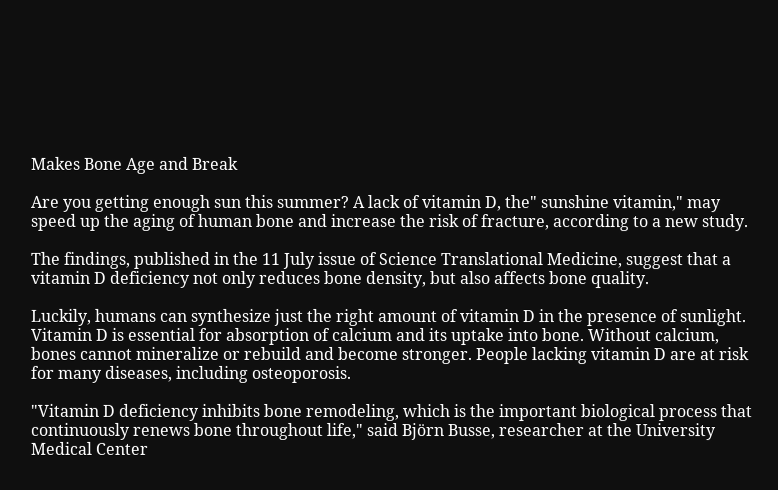Makes Bone Age and Break

Are you getting enough sun this summer? A lack of vitamin D, the" sunshine vitamin," may speed up the aging of human bone and increase the risk of fracture, according to a new study.

The findings, published in the 11 July issue of Science Translational Medicine, suggest that a vitamin D deficiency not only reduces bone density, but also affects bone quality.

Luckily, humans can synthesize just the right amount of vitamin D in the presence of sunlight. Vitamin D is essential for absorption of calcium and its uptake into bone. Without calcium, bones cannot mineralize or rebuild and become stronger. People lacking vitamin D are at risk for many diseases, including osteoporosis.

"Vitamin D deficiency inhibits bone remodeling, which is the important biological process that continuously renews bone throughout life," said Björn Busse, researcher at the University Medical Center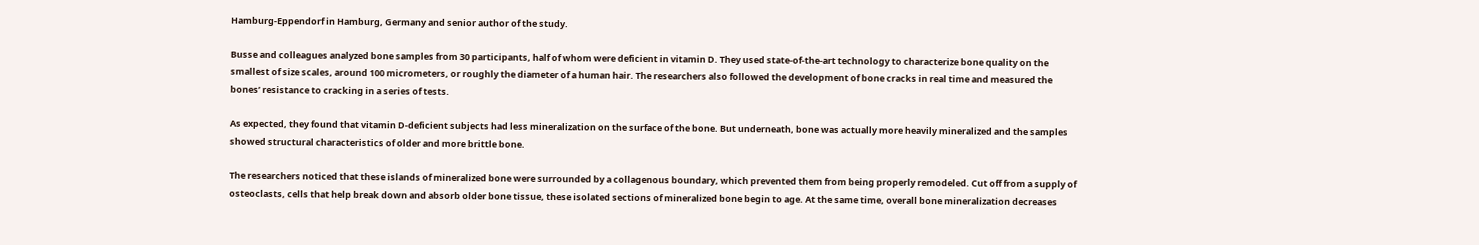Hamburg-Eppendorf in Hamburg, Germany and senior author of the study.

Busse and colleagues analyzed bone samples from 30 participants, half of whom were deficient in vitamin D. They used state-of-the-art technology to characterize bone quality on the smallest of size scales, around 100 micrometers, or roughly the diameter of a human hair. The researchers also followed the development of bone cracks in real time and measured the bones’ resistance to cracking in a series of tests.

As expected, they found that vitamin D-deficient subjects had less mineralization on the surface of the bone. But underneath, bone was actually more heavily mineralized and the samples showed structural characteristics of older and more brittle bone.

The researchers noticed that these islands of mineralized bone were surrounded by a collagenous boundary, which prevented them from being properly remodeled. Cut off from a supply of osteoclasts, cells that help break down and absorb older bone tissue, these isolated sections of mineralized bone begin to age. At the same time, overall bone mineralization decreases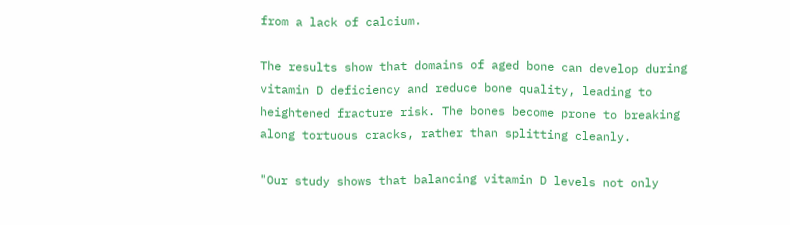from a lack of calcium.

The results show that domains of aged bone can develop during vitamin D deficiency and reduce bone quality, leading to heightened fracture risk. The bones become prone to breaking along tortuous cracks, rather than splitting cleanly.

"Our study shows that balancing vitamin D levels not only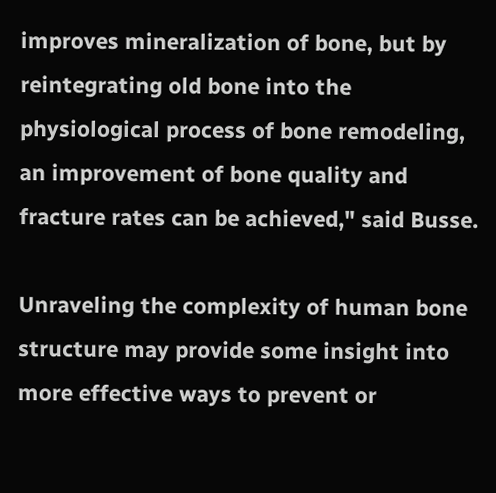improves mineralization of bone, but by reintegrating old bone into the physiological process of bone remodeling, an improvement of bone quality and fracture rates can be achieved," said Busse.

Unraveling the complexity of human bone structure may provide some insight into more effective ways to prevent or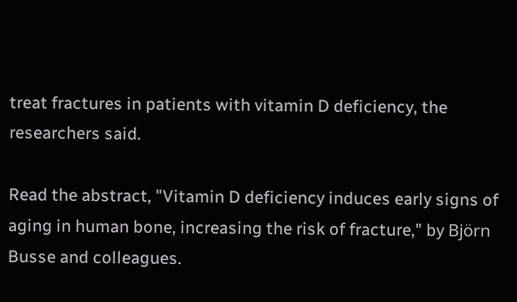treat fractures in patients with vitamin D deficiency, the researchers said.

Read the abstract, "Vitamin D deficiency induces early signs of aging in human bone, increasing the risk of fracture," by Björn Busse and colleagues.